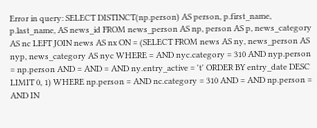Error in query: SELECT DISTINCT(np.person) AS person, p.first_name, p.last_name, AS news_id FROM news_person AS np, person AS p, news_category AS nc LEFT JOIN news AS nx ON = (SELECT FROM news AS ny, news_person AS nyp, news_category AS nyc WHERE = AND nyc.category = 310 AND nyp.person = np.person AND = AND = AND ny.entry_active = 't' ORDER BY entry_date DESC LIMIT 0, 1) WHERE np.person = AND nc.category = 310 AND = AND np.person = AND IN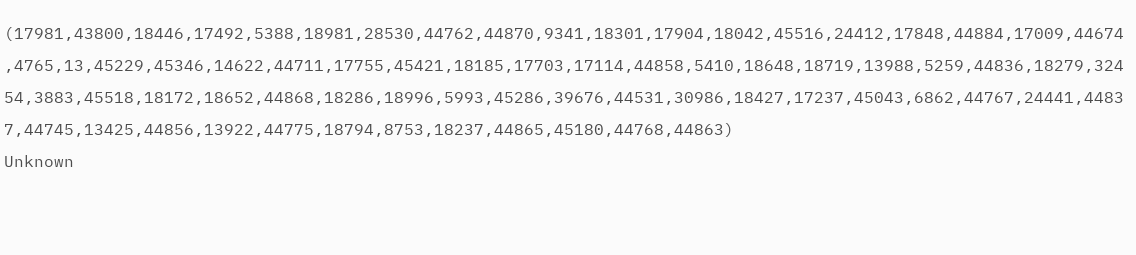(17981,43800,18446,17492,5388,18981,28530,44762,44870,9341,18301,17904,18042,45516,24412,17848,44884,17009,44674,4765,13,45229,45346,14622,44711,17755,45421,18185,17703,17114,44858,5410,18648,18719,13988,5259,44836,18279,32454,3883,45518,18172,18652,44868,18286,18996,5993,45286,39676,44531,30986,18427,17237,45043,6862,44767,24441,44837,44745,13425,44856,13922,44775,18794,8753,18237,44865,45180,44768,44863)
Unknown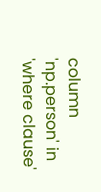column 'np.person' in 'where clause'